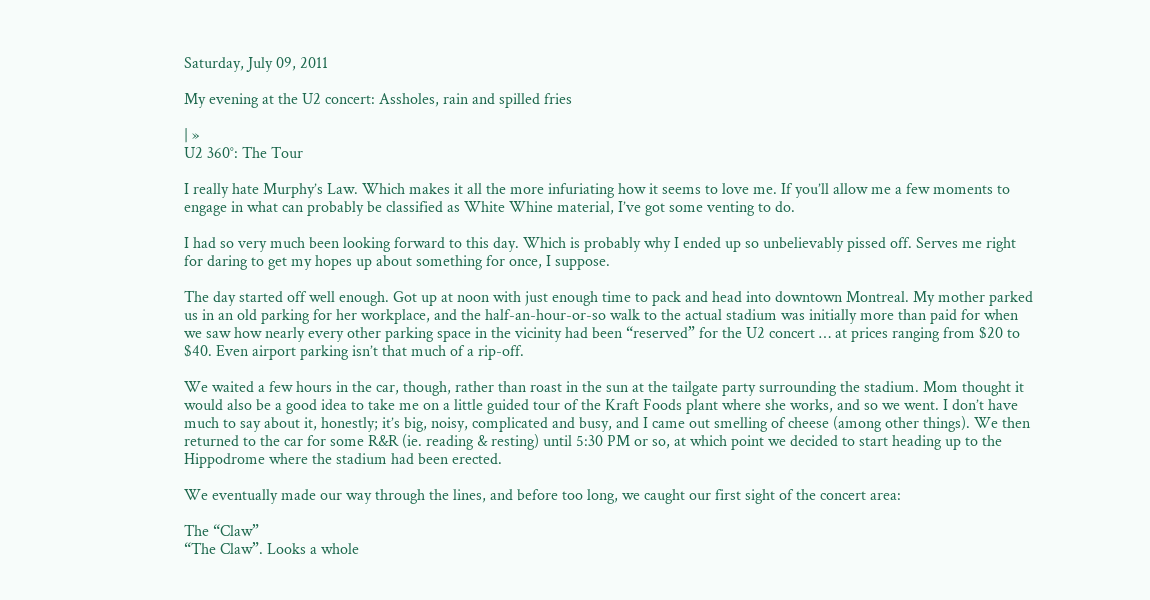Saturday, July 09, 2011

My evening at the U2 concert: Assholes, rain and spilled fries

| »
U2 360°: The Tour

I really hate Murphy’s Law. Which makes it all the more infuriating how it seems to love me. If you’ll allow me a few moments to engage in what can probably be classified as White Whine material, I’ve got some venting to do.

I had so very much been looking forward to this day. Which is probably why I ended up so unbelievably pissed off. Serves me right for daring to get my hopes up about something for once, I suppose.

The day started off well enough. Got up at noon with just enough time to pack and head into downtown Montreal. My mother parked us in an old parking for her workplace, and the half-an-hour-or-so walk to the actual stadium was initially more than paid for when we saw how nearly every other parking space in the vicinity had been “reserved” for the U2 concert … at prices ranging from $20 to $40. Even airport parking isn’t that much of a rip-off.

We waited a few hours in the car, though, rather than roast in the sun at the tailgate party surrounding the stadium. Mom thought it would also be a good idea to take me on a little guided tour of the Kraft Foods plant where she works, and so we went. I don’t have much to say about it, honestly; it’s big, noisy, complicated and busy, and I came out smelling of cheese (among other things). We then returned to the car for some R&R (ie. reading & resting) until 5:30 PM or so, at which point we decided to start heading up to the Hippodrome where the stadium had been erected.

We eventually made our way through the lines, and before too long, we caught our first sight of the concert area:

The “Claw”
“The Claw”. Looks a whole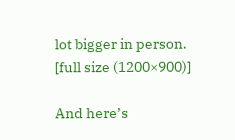lot bigger in person.
[full size (1200×900)]

And here’s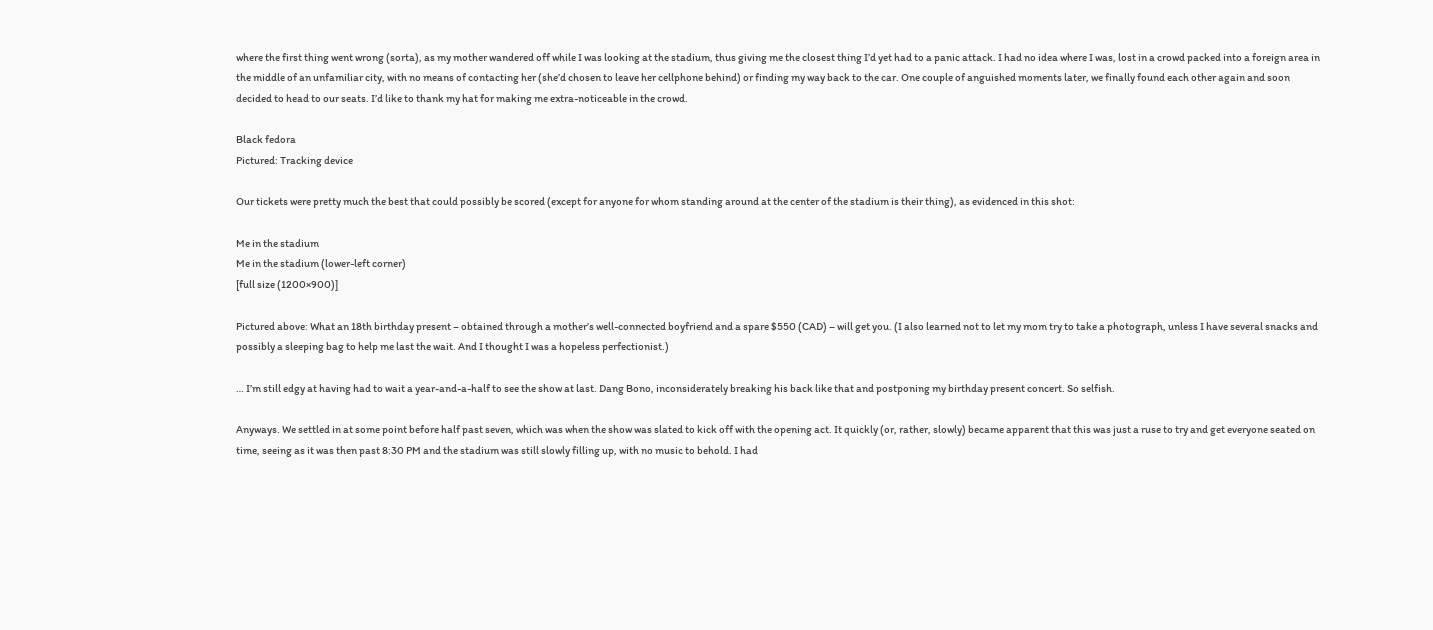where the first thing went wrong (sorta), as my mother wandered off while I was looking at the stadium, thus giving me the closest thing I’d yet had to a panic attack. I had no idea where I was, lost in a crowd packed into a foreign area in the middle of an unfamiliar city, with no means of contacting her (she’d chosen to leave her cellphone behind) or finding my way back to the car. One couple of anguished moments later, we finally found each other again and soon decided to head to our seats. I’d like to thank my hat for making me extra-noticeable in the crowd.

Black fedora
Pictured: Tracking device

Our tickets were pretty much the best that could possibly be scored (except for anyone for whom standing around at the center of the stadium is their thing), as evidenced in this shot:

Me in the stadium
Me in the stadium (lower-left corner)
[full size (1200×900)]

Pictured above: What an 18th birthday present – obtained through a mother’s well-connected boyfriend and a spare $550 (CAD) – will get you. (I also learned not to let my mom try to take a photograph, unless I have several snacks and possibly a sleeping bag to help me last the wait. And I thought I was a hopeless perfectionist.)

… I’m still edgy at having had to wait a year-and-a-half to see the show at last. Dang Bono, inconsiderately breaking his back like that and postponing my birthday present concert. So selfish.

Anyways. We settled in at some point before half past seven, which was when the show was slated to kick off with the opening act. It quickly (or, rather, slowly) became apparent that this was just a ruse to try and get everyone seated on time, seeing as it was then past 8:30 PM and the stadium was still slowly filling up, with no music to behold. I had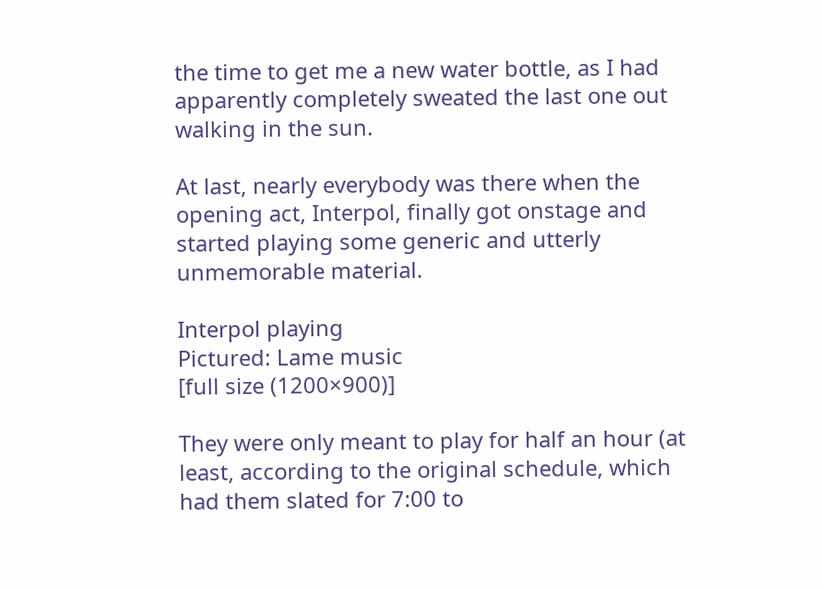the time to get me a new water bottle, as I had apparently completely sweated the last one out walking in the sun.

At last, nearly everybody was there when the opening act, Interpol, finally got onstage and started playing some generic and utterly unmemorable material.

Interpol playing
Pictured: Lame music
[full size (1200×900)]

They were only meant to play for half an hour (at least, according to the original schedule, which had them slated for 7:00 to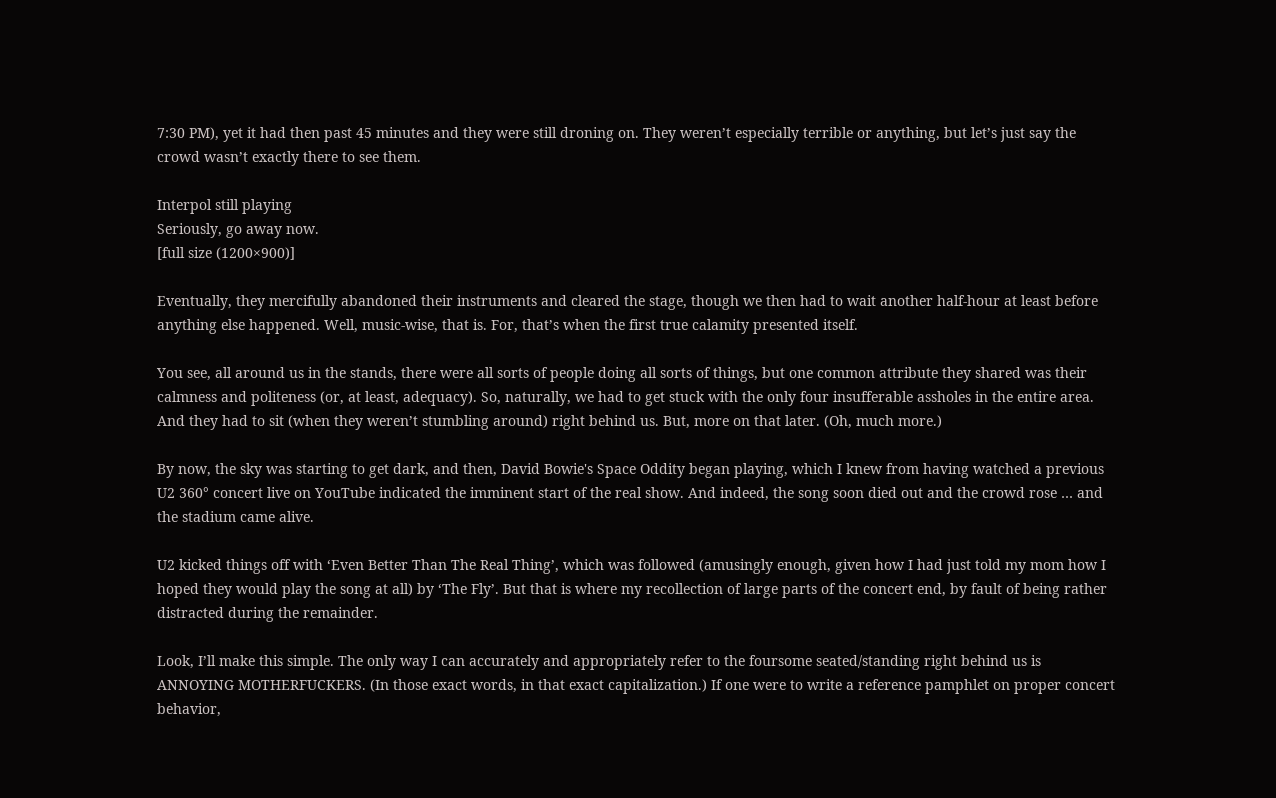7:30 PM), yet it had then past 45 minutes and they were still droning on. They weren’t especially terrible or anything, but let’s just say the crowd wasn’t exactly there to see them.

Interpol still playing
Seriously, go away now.
[full size (1200×900)]

Eventually, they mercifully abandoned their instruments and cleared the stage, though we then had to wait another half-hour at least before anything else happened. Well, music-wise, that is. For, that’s when the first true calamity presented itself.

You see, all around us in the stands, there were all sorts of people doing all sorts of things, but one common attribute they shared was their calmness and politeness (or, at least, adequacy). So, naturally, we had to get stuck with the only four insufferable assholes in the entire area. And they had to sit (when they weren’t stumbling around) right behind us. But, more on that later. (Oh, much more.)

By now, the sky was starting to get dark, and then, David Bowie's Space Oddity began playing, which I knew from having watched a previous U2 360° concert live on YouTube indicated the imminent start of the real show. And indeed, the song soon died out and the crowd rose … and the stadium came alive.

U2 kicked things off with ‘Even Better Than The Real Thing’, which was followed (amusingly enough, given how I had just told my mom how I hoped they would play the song at all) by ‘The Fly’. But that is where my recollection of large parts of the concert end, by fault of being rather distracted during the remainder.

Look, I’ll make this simple. The only way I can accurately and appropriately refer to the foursome seated/standing right behind us is ANNOYING MOTHERFUCKERS. (In those exact words, in that exact capitalization.) If one were to write a reference pamphlet on proper concert behavior,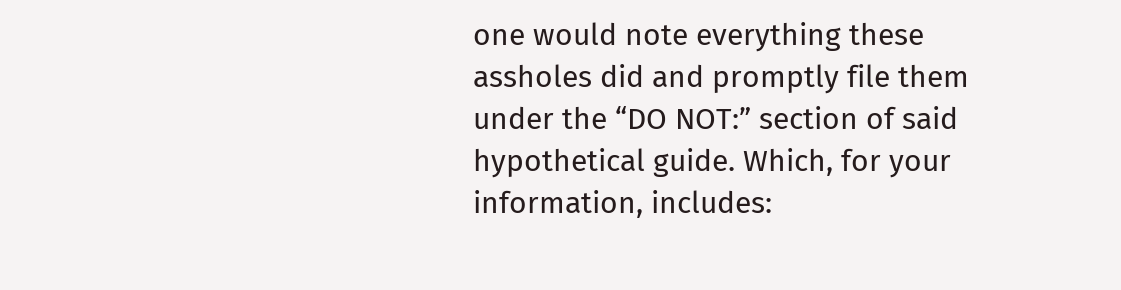one would note everything these assholes did and promptly file them under the “DO NOT:” section of said hypothetical guide. Which, for your information, includes: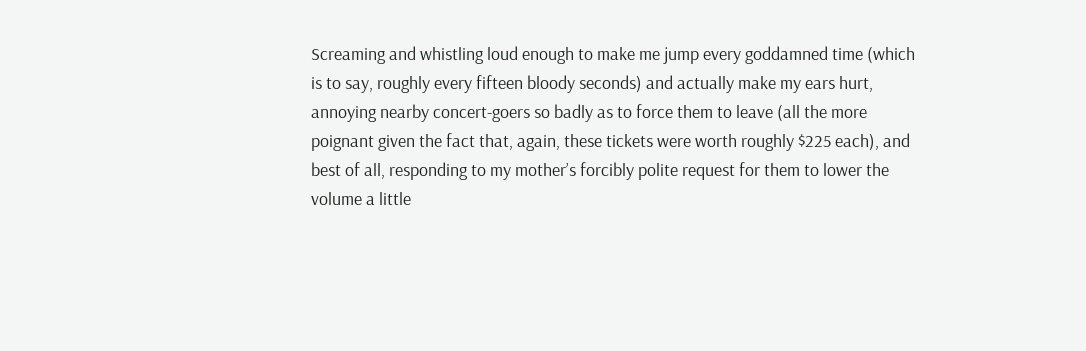Screaming and whistling loud enough to make me jump every goddamned time (which is to say, roughly every fifteen bloody seconds) and actually make my ears hurt, annoying nearby concert-goers so badly as to force them to leave (all the more poignant given the fact that, again, these tickets were worth roughly $225 each), and best of all, responding to my mother’s forcibly polite request for them to lower the volume a little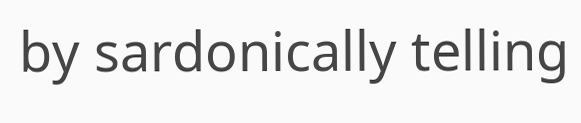by sardonically telling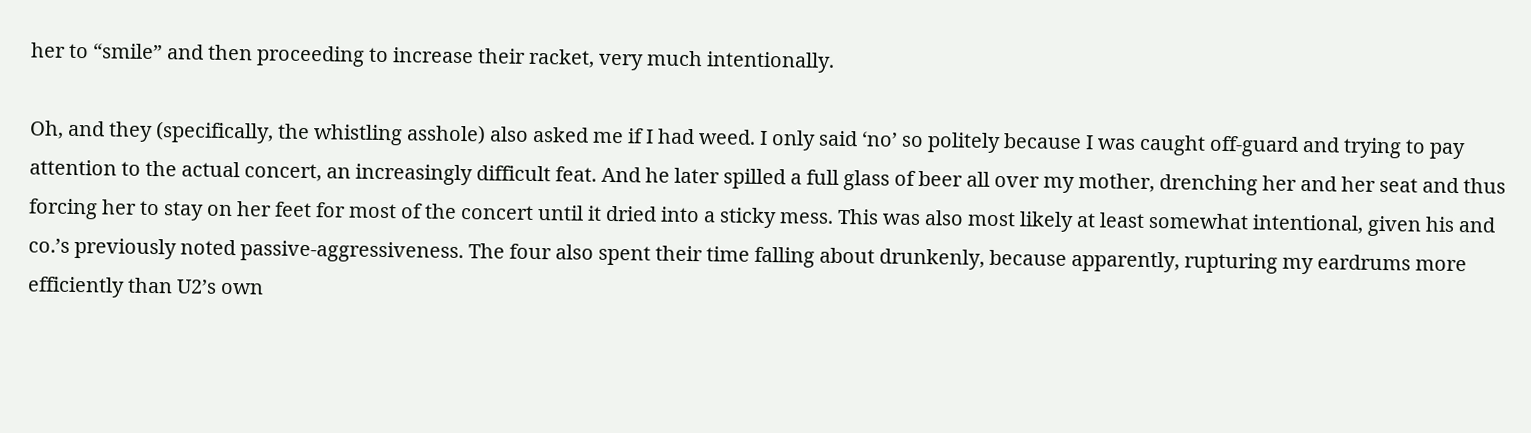her to “smile” and then proceeding to increase their racket, very much intentionally.

Oh, and they (specifically, the whistling asshole) also asked me if I had weed. I only said ‘no’ so politely because I was caught off-guard and trying to pay attention to the actual concert, an increasingly difficult feat. And he later spilled a full glass of beer all over my mother, drenching her and her seat and thus forcing her to stay on her feet for most of the concert until it dried into a sticky mess. This was also most likely at least somewhat intentional, given his and co.’s previously noted passive-aggressiveness. The four also spent their time falling about drunkenly, because apparently, rupturing my eardrums more efficiently than U2’s own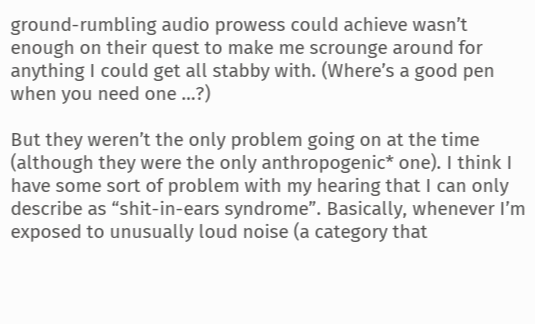ground-rumbling audio prowess could achieve wasn’t enough on their quest to make me scrounge around for anything I could get all stabby with. (Where’s a good pen when you need one …?)

But they weren’t the only problem going on at the time (although they were the only anthropogenic* one). I think I have some sort of problem with my hearing that I can only describe as “shit-in-ears syndrome”. Basically, whenever I’m exposed to unusually loud noise (a category that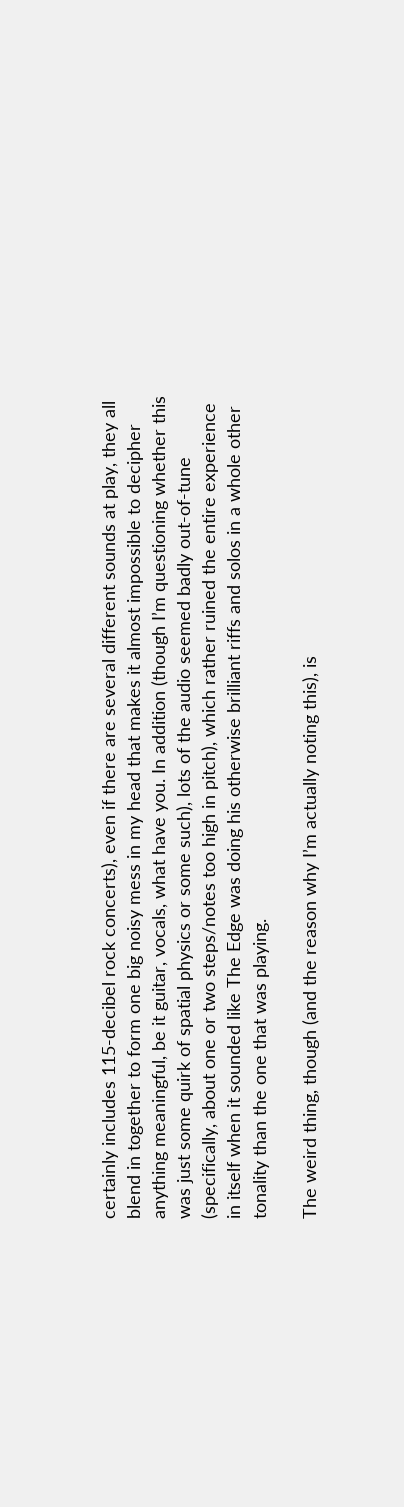certainly includes 115-decibel rock concerts), even if there are several different sounds at play, they all blend in together to form one big noisy mess in my head that makes it almost impossible to decipher anything meaningful, be it guitar, vocals, what have you. In addition (though I’m questioning whether this was just some quirk of spatial physics or some such), lots of the audio seemed badly out-of-tune (specifically, about one or two steps/notes too high in pitch), which rather ruined the entire experience in itself when it sounded like The Edge was doing his otherwise brilliant riffs and solos in a whole other tonality than the one that was playing.

The weird thing, though (and the reason why I’m actually noting this), is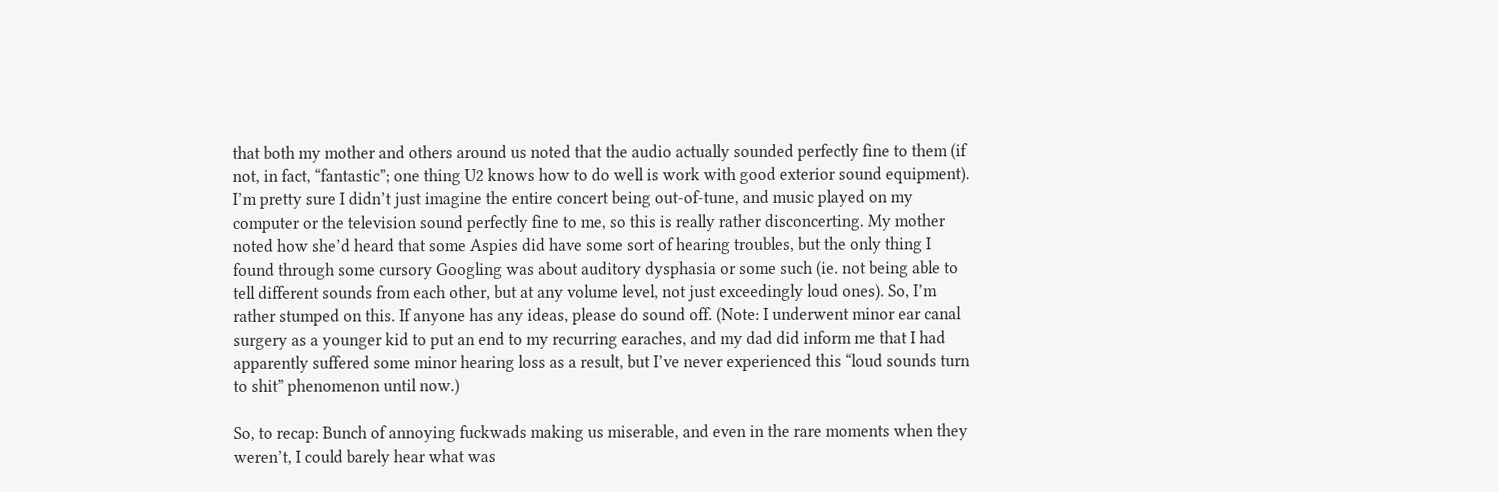that both my mother and others around us noted that the audio actually sounded perfectly fine to them (if not, in fact, “fantastic”; one thing U2 knows how to do well is work with good exterior sound equipment). I’m pretty sure I didn’t just imagine the entire concert being out-of-tune, and music played on my computer or the television sound perfectly fine to me, so this is really rather disconcerting. My mother noted how she’d heard that some Aspies did have some sort of hearing troubles, but the only thing I found through some cursory Googling was about auditory dysphasia or some such (ie. not being able to tell different sounds from each other, but at any volume level, not just exceedingly loud ones). So, I’m rather stumped on this. If anyone has any ideas, please do sound off. (Note: I underwent minor ear canal surgery as a younger kid to put an end to my recurring earaches, and my dad did inform me that I had apparently suffered some minor hearing loss as a result, but I’ve never experienced this “loud sounds turn to shit” phenomenon until now.)

So, to recap: Bunch of annoying fuckwads making us miserable, and even in the rare moments when they weren’t, I could barely hear what was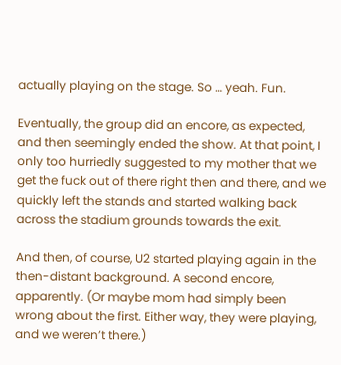actually playing on the stage. So … yeah. Fun.

Eventually, the group did an encore, as expected, and then seemingly ended the show. At that point, I only too hurriedly suggested to my mother that we get the fuck out of there right then and there, and we quickly left the stands and started walking back across the stadium grounds towards the exit.

And then, of course, U2 started playing again in the then-distant background. A second encore, apparently. (Or maybe mom had simply been wrong about the first. Either way, they were playing, and we weren’t there.)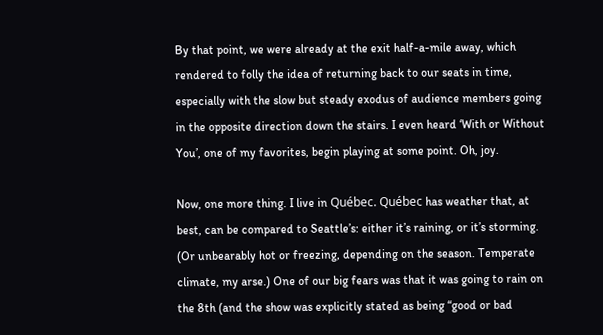By that point, we were already at the exit half-a-mile away, which rendered to folly the idea of returning back to our seats in time, especially with the slow but steady exodus of audience members going in the opposite direction down the stairs. I even heard ‘With or Without You’, one of my favorites, begin playing at some point. Oh, joy.

Now, one more thing. I live in Québec. Québec has weather that, at best, can be compared to Seattle’s: either it’s raining, or it’s storming. (Or unbearably hot or freezing, depending on the season. Temperate climate, my arse.) One of our big fears was that it was going to rain on the 8th (and the show was explicitly stated as being “good or bad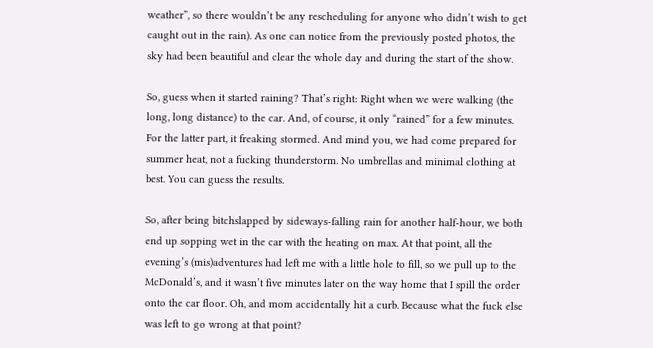weather”, so there wouldn’t be any rescheduling for anyone who didn’t wish to get caught out in the rain). As one can notice from the previously posted photos, the sky had been beautiful and clear the whole day and during the start of the show.

So, guess when it started raining? That’s right: Right when we were walking (the long, long distance) to the car. And, of course, it only “rained” for a few minutes. For the latter part, it freaking stormed. And mind you, we had come prepared for summer heat, not a fucking thunderstorm. No umbrellas and minimal clothing at best. You can guess the results.

So, after being bitchslapped by sideways-falling rain for another half-hour, we both end up sopping wet in the car with the heating on max. At that point, all the evening’s (mis)adventures had left me with a little hole to fill, so we pull up to the McDonald’s, and it wasn’t five minutes later on the way home that I spill the order onto the car floor. Oh, and mom accidentally hit a curb. Because what the fuck else was left to go wrong at that point?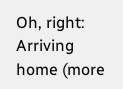Oh, right: Arriving home (more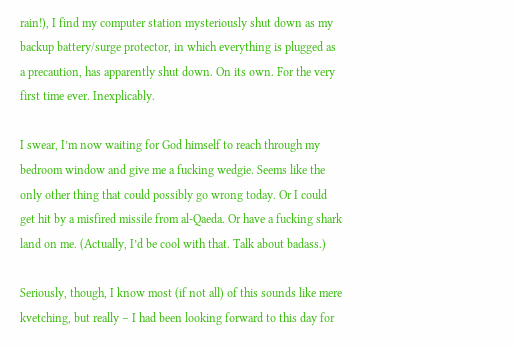rain!), I find my computer station mysteriously shut down as my backup battery/surge protector, in which everything is plugged as a precaution, has apparently shut down. On its own. For the very first time ever. Inexplicably.

I swear, I’m now waiting for God himself to reach through my bedroom window and give me a fucking wedgie. Seems like the only other thing that could possibly go wrong today. Or I could get hit by a misfired missile from al-Qaeda. Or have a fucking shark land on me. (Actually, I’d be cool with that. Talk about badass.)

Seriously, though, I know most (if not all) of this sounds like mere kvetching, but really – I had been looking forward to this day for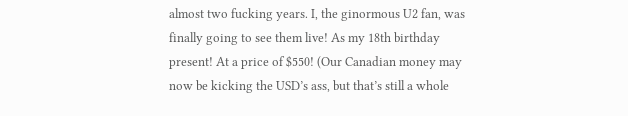almost two fucking years. I, the ginormous U2 fan, was finally going to see them live! As my 18th birthday present! At a price of $550! (Our Canadian money may now be kicking the USD’s ass, but that’s still a whole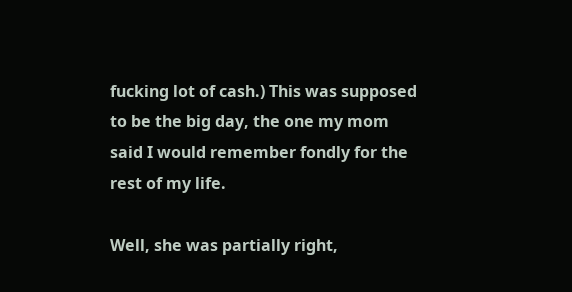fucking lot of cash.) This was supposed to be the big day, the one my mom said I would remember fondly for the rest of my life.

Well, she was partially right,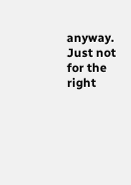anyway. Just not for the right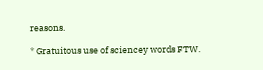reasons.

* Gratuitous use of sciencey words FTW.